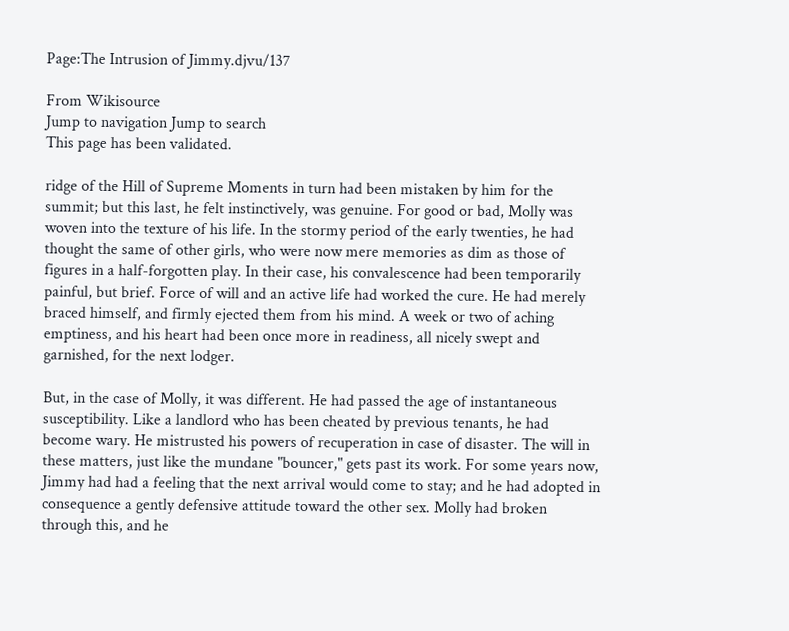Page:The Intrusion of Jimmy.djvu/137

From Wikisource
Jump to navigation Jump to search
This page has been validated.

ridge of the Hill of Supreme Moments in turn had been mistaken by him for the summit; but this last, he felt instinctively, was genuine. For good or bad, Molly was woven into the texture of his life. In the stormy period of the early twenties, he had thought the same of other girls, who were now mere memories as dim as those of figures in a half-forgotten play. In their case, his convalescence had been temporarily painful, but brief. Force of will and an active life had worked the cure. He had merely braced himself, and firmly ejected them from his mind. A week or two of aching emptiness, and his heart had been once more in readiness, all nicely swept and garnished, for the next lodger.

But, in the case of Molly, it was different. He had passed the age of instantaneous susceptibility. Like a landlord who has been cheated by previous tenants, he had become wary. He mistrusted his powers of recuperation in case of disaster. The will in these matters, just like the mundane "bouncer," gets past its work. For some years now, Jimmy had had a feeling that the next arrival would come to stay; and he had adopted in consequence a gently defensive attitude toward the other sex. Molly had broken through this, and he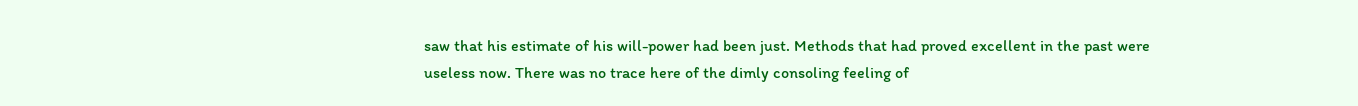saw that his estimate of his will-power had been just. Methods that had proved excellent in the past were useless now. There was no trace here of the dimly consoling feeling of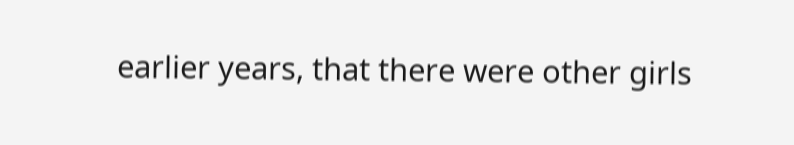earlier years, that there were other girls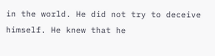in the world. He did not try to deceive himself. He knew that he